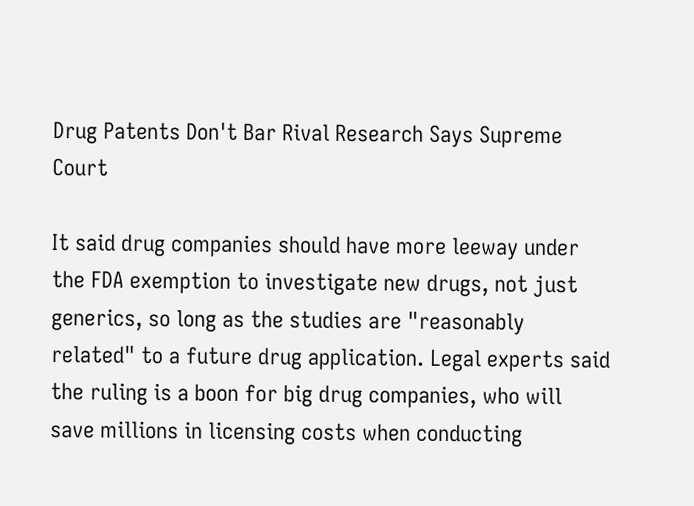Drug Patents Don't Bar Rival Research Says Supreme Court

It said drug companies should have more leeway under the FDA exemption to investigate new drugs, not just generics, so long as the studies are "reasonably related" to a future drug application. Legal experts said the ruling is a boon for big drug companies, who will save millions in licensing costs when conducting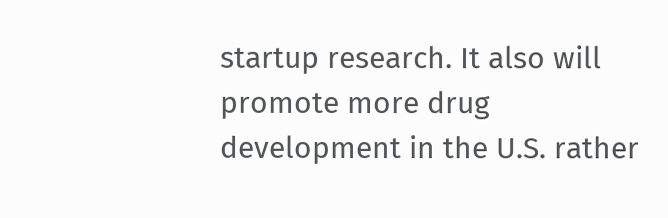startup research. It also will promote more drug development in the U.S. rather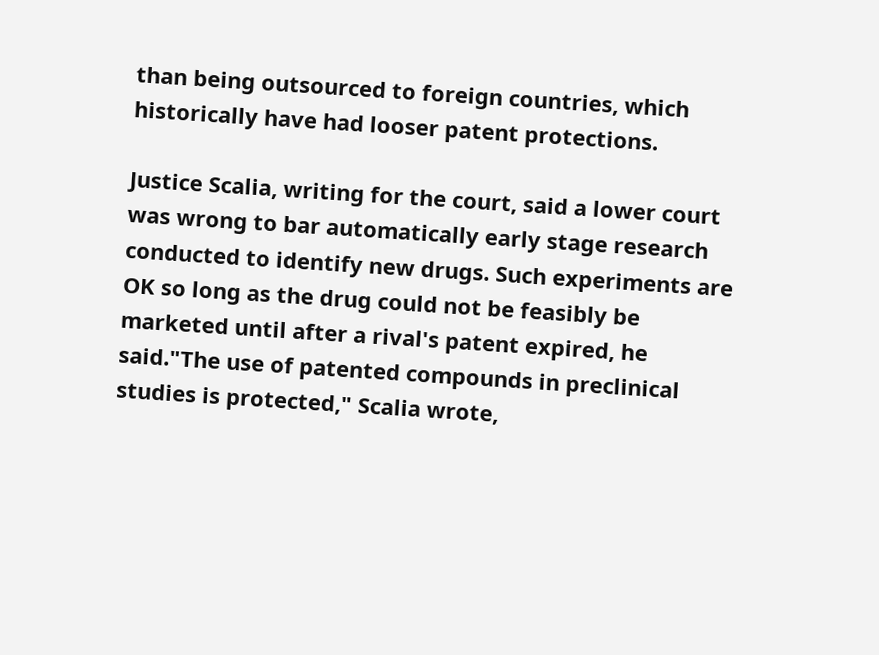than being outsourced to foreign countries, which historically have had looser patent protections.

Justice Scalia, writing for the court, said a lower court was wrong to bar automatically early stage research conducted to identify new drugs. Such experiments are OK so long as the drug could not be feasibly be marketed until after a rival's patent expired, he said."The use of patented compounds in preclinical studies is protected," Scalia wrote,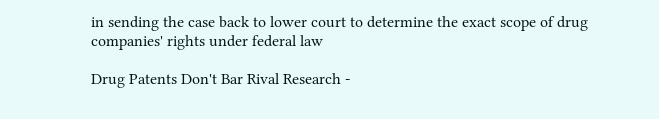in sending the case back to lower court to determine the exact scope of drug companies' rights under federal law

Drug Patents Don't Bar Rival Research -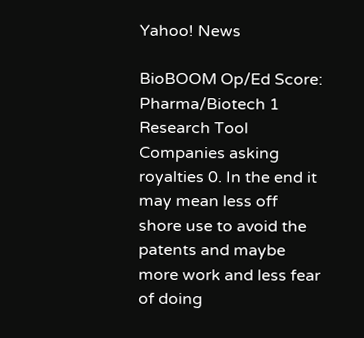Yahoo! News

BioBOOM Op/Ed Score: Pharma/Biotech 1 Research Tool Companies asking royalties 0. In the end it may mean less off shore use to avoid the patents and maybe more work and less fear of doing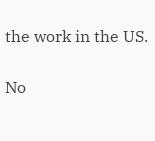the work in the US.

No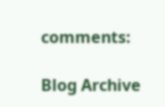comments:

Blog Archive